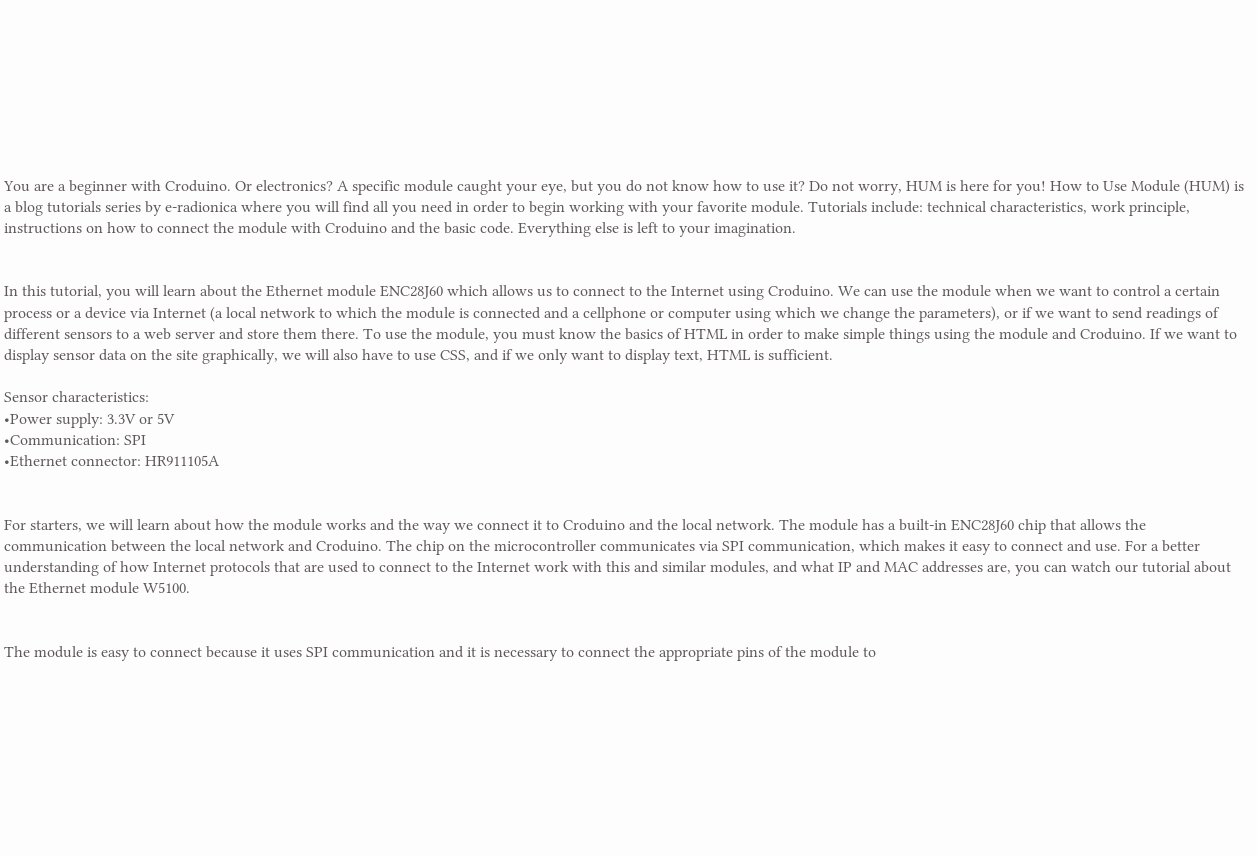You are a beginner with Croduino. Or electronics? A specific module caught your eye, but you do not know how to use it? Do not worry, HUM is here for you! How to Use Module (HUM) is a blog tutorials series by e-radionica where you will find all you need in order to begin working with your favorite module. Tutorials include: technical characteristics, work principle, instructions on how to connect the module with Croduino and the basic code. Everything else is left to your imagination.


In this tutorial, you will learn about the Ethernet module ENC28J60 which allows us to connect to the Internet using Croduino. We can use the module when we want to control a certain process or a device via Internet (a local network to which the module is connected and a cellphone or computer using which we change the parameters), or if we want to send readings of different sensors to a web server and store them there. To use the module, you must know the basics of HTML in order to make simple things using the module and Croduino. If we want to display sensor data on the site graphically, we will also have to use CSS, and if we only want to display text, HTML is sufficient.

Sensor characteristics:
•Power supply: 3.3V or 5V
•Communication: SPI
•Ethernet connector: HR911105A


For starters, we will learn about how the module works and the way we connect it to Croduino and the local network. The module has a built-in ENC28J60 chip that allows the communication between the local network and Croduino. The chip on the microcontroller communicates via SPI communication, which makes it easy to connect and use. For a better understanding of how Internet protocols that are used to connect to the Internet work with this and similar modules, and what IP and MAC addresses are, you can watch our tutorial about the Ethernet module W5100.


The module is easy to connect because it uses SPI communication and it is necessary to connect the appropriate pins of the module to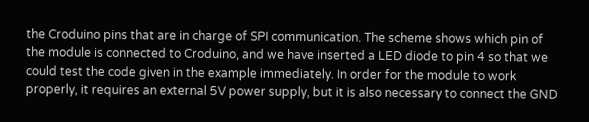the Croduino pins that are in charge of SPI communication. The scheme shows which pin of the module is connected to Croduino, and we have inserted a LED diode to pin 4 so that we could test the code given in the example immediately. In order for the module to work properly, it requires an external 5V power supply, but it is also necessary to connect the GND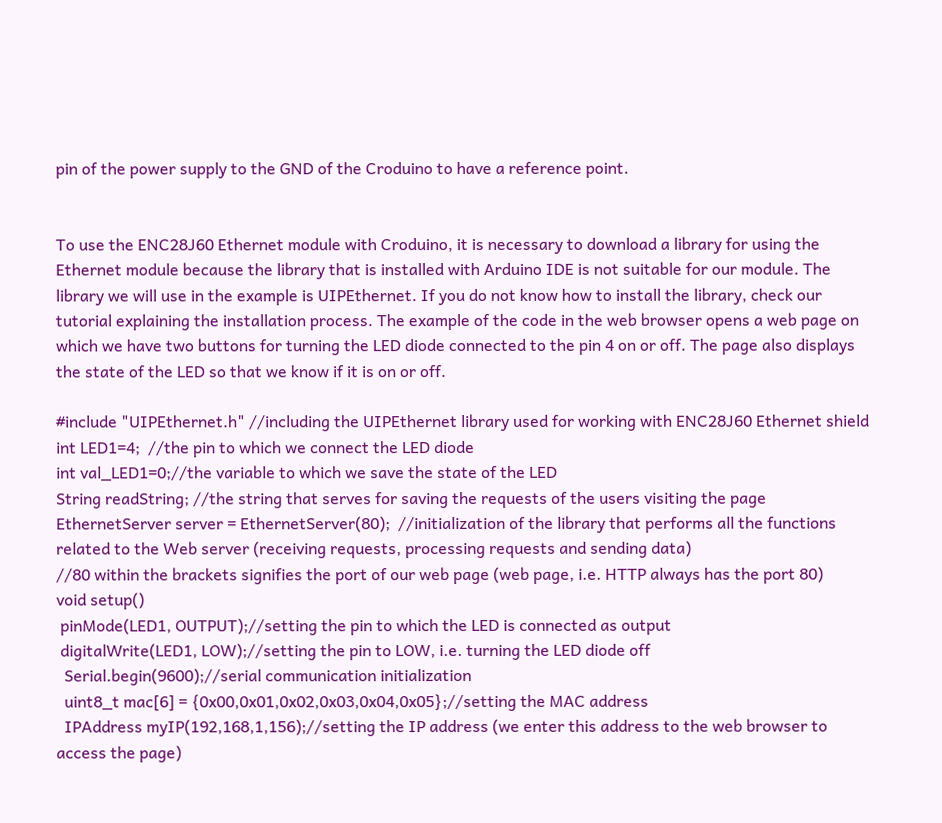pin of the power supply to the GND of the Croduino to have a reference point.


To use the ENC28J60 Ethernet module with Croduino, it is necessary to download a library for using the Ethernet module because the library that is installed with Arduino IDE is not suitable for our module. The library we will use in the example is UIPEthernet. If you do not know how to install the library, check our tutorial explaining the installation process. The example of the code in the web browser opens a web page on which we have two buttons for turning the LED diode connected to the pin 4 on or off. The page also displays the state of the LED so that we know if it is on or off.

#include "UIPEthernet.h" //including the UIPEthernet library used for working with ENC28J60 Ethernet shield
int LED1=4;  //the pin to which we connect the LED diode
int val_LED1=0;//the variable to which we save the state of the LED
String readString; //the string that serves for saving the requests of the users visiting the page
EthernetServer server = EthernetServer(80);  //initialization of the library that performs all the functions related to the Web server (receiving requests, processing requests and sending data)
//80 within the brackets signifies the port of our web page (web page, i.e. HTTP always has the port 80)
void setup()
 pinMode(LED1, OUTPUT);//setting the pin to which the LED is connected as output
 digitalWrite(LED1, LOW);//setting the pin to LOW, i.e. turning the LED diode off
  Serial.begin(9600);//serial communication initialization
  uint8_t mac[6] = {0x00,0x01,0x02,0x03,0x04,0x05};//setting the MAC address
  IPAddress myIP(192,168,1,156);//setting the IP address (we enter this address to the web browser to access the page)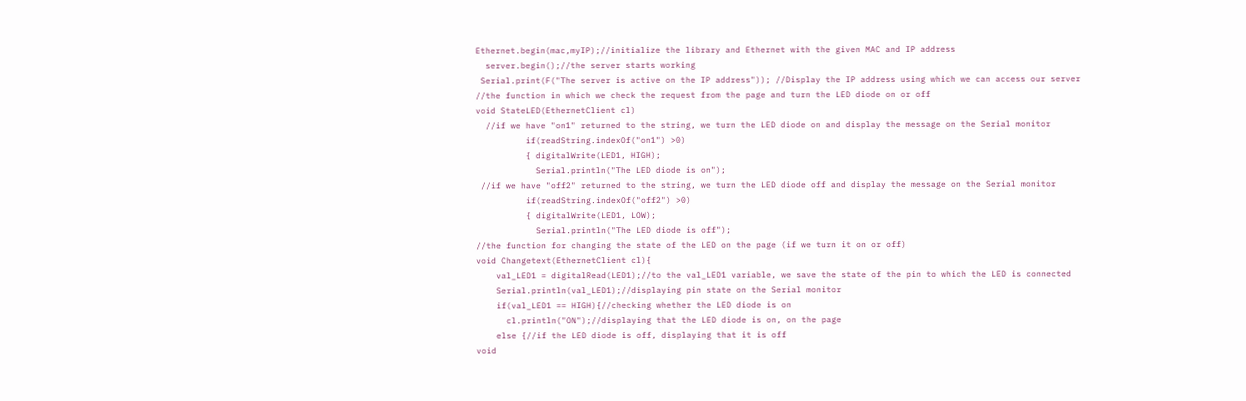Ethernet.begin(mac,myIP);//initialize the library and Ethernet with the given MAC and IP address
  server.begin();//the server starts working
 Serial.print(F("The server is active on the IP address")); //Display the IP address using which we can access our server
//the function in which we check the request from the page and turn the LED diode on or off
void StateLED(EthernetClient cl)
  //if we have "on1" returned to the string, we turn the LED diode on and display the message on the Serial monitor
          if(readString.indexOf("on1") >0)
          { digitalWrite(LED1, HIGH);
            Serial.println("The LED diode is on");
 //if we have "off2" returned to the string, we turn the LED diode off and display the message on the Serial monitor
          if(readString.indexOf("off2") >0)
          { digitalWrite(LED1, LOW);
            Serial.println("The LED diode is off");
//the function for changing the state of the LED on the page (if we turn it on or off)
void Changetext(EthernetClient cl){
    val_LED1 = digitalRead(LED1);//to the val_LED1 variable, we save the state of the pin to which the LED is connected
    Serial.println(val_LED1);//displaying pin state on the Serial monitor
    if(val_LED1 == HIGH){//checking whether the LED diode is on
      cl.println("ON");//displaying that the LED diode is on, on the page
    else {//if the LED diode is off, displaying that it is off
void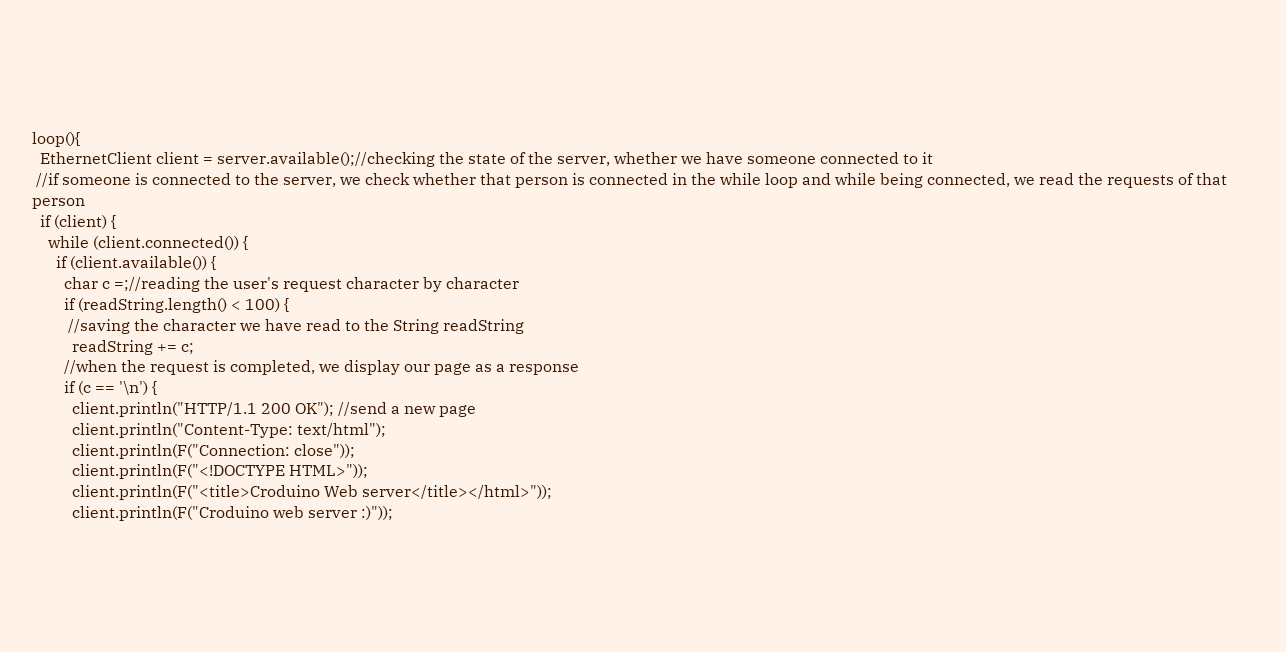loop(){
  EthernetClient client = server.available();//checking the state of the server, whether we have someone connected to it
 //if someone is connected to the server, we check whether that person is connected in the while loop and while being connected, we read the requests of that person
  if (client) {
    while (client.connected()) {
      if (client.available()) {
        char c =;//reading the user's request character by character
        if (readString.length() < 100) {
         //saving the character we have read to the String readString
          readString += c;
        //when the request is completed, we display our page as a response
        if (c == '\n') {
          client.println("HTTP/1.1 200 OK"); //send a new page
          client.println("Content-Type: text/html");
          client.println(F("Connection: close"));
          client.println(F("<!DOCTYPE HTML>"));
          client.println(F("<title>Croduino Web server</title></html>"));
          client.println(F("Croduino web server :)"));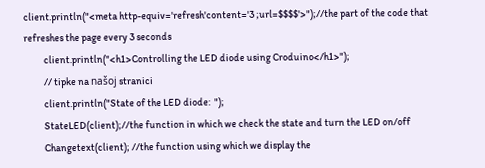client.println("<meta http-equiv='refresh'content='3 ;url=$$$$'>");//the part of the code that refreshes the page every 3 seconds
          client.println("<h1>Controlling the LED diode using Croduino</h1>");
          // tipke na našoj stranici
          client.println("State of the LED diode:  ");
          StateLED(client);//the function in which we check the state and turn the LED on/off
          Changetext(client); //the function using which we display the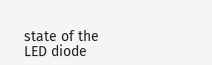state of the LED diode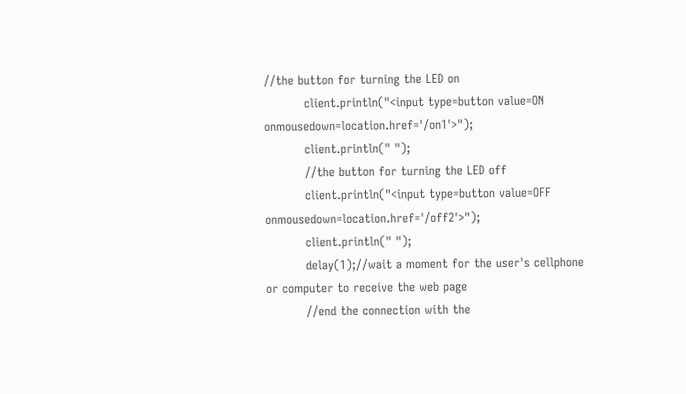//the button for turning the LED on
          client.println("<input type=button value=ON onmousedown=location.href='/on1'>");
          client.println(" ");
          //the button for turning the LED off
          client.println("<input type=button value=OFF onmousedown=location.href='/off2'>");
          client.println(" ");
          delay(1);//wait a moment for the user's cellphone or computer to receive the web page
          //end the connection with the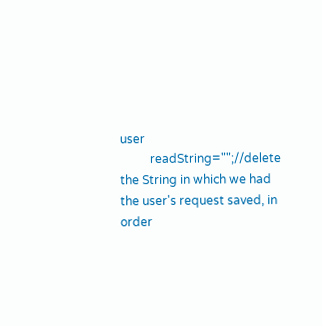user
          readString="";//delete the String in which we had the user's request saved, in order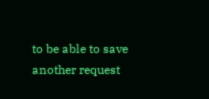to be able to save another request